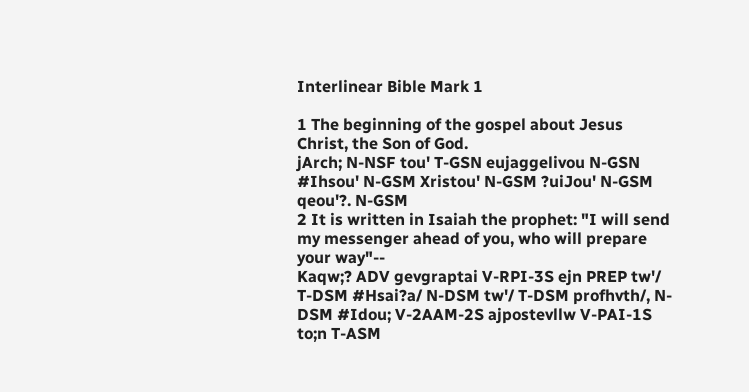Interlinear Bible Mark 1

1 The beginning of the gospel about Jesus Christ, the Son of God.
jArch; N-NSF tou' T-GSN eujaggelivou N-GSN #Ihsou' N-GSM Xristou' N-GSM ?uiJou' N-GSM qeou'?. N-GSM
2 It is written in Isaiah the prophet: "I will send my messenger ahead of you, who will prepare your way"--
Kaqw;? ADV gevgraptai V-RPI-3S ejn PREP tw'/ T-DSM #Hsai?a/ N-DSM tw'/ T-DSM profhvth/, N-DSM #Idou; V-2AAM-2S ajpostevllw V-PAI-1S to;n T-ASM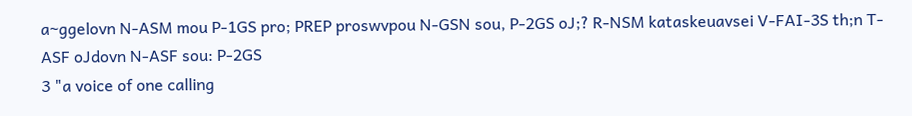a~ggelovn N-ASM mou P-1GS pro; PREP proswvpou N-GSN sou, P-2GS oJ;? R-NSM kataskeuavsei V-FAI-3S th;n T-ASF oJdovn N-ASF sou: P-2GS
3 "a voice of one calling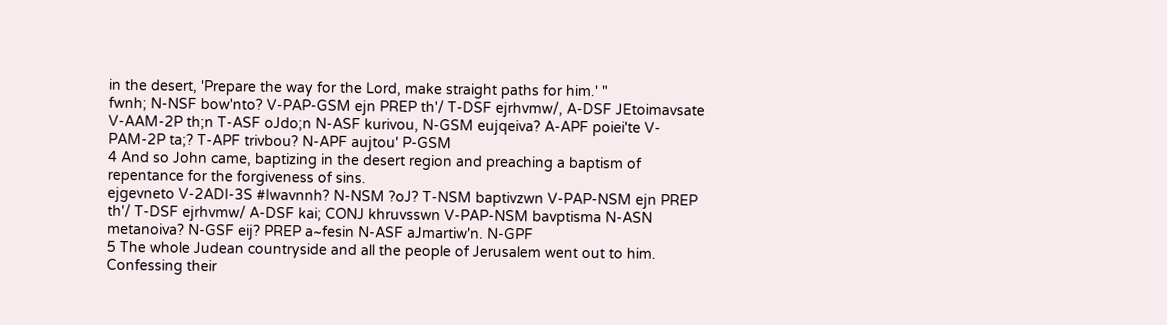in the desert, 'Prepare the way for the Lord, make straight paths for him.' "
fwnh; N-NSF bow'nto? V-PAP-GSM ejn PREP th'/ T-DSF ejrhvmw/, A-DSF JEtoimavsate V-AAM-2P th;n T-ASF oJdo;n N-ASF kurivou, N-GSM eujqeiva? A-APF poiei'te V-PAM-2P ta;? T-APF trivbou? N-APF aujtou' P-GSM
4 And so John came, baptizing in the desert region and preaching a baptism of repentance for the forgiveness of sins.
ejgevneto V-2ADI-3S #Iwavnnh? N-NSM ?oJ? T-NSM baptivzwn V-PAP-NSM ejn PREP th'/ T-DSF ejrhvmw/ A-DSF kai; CONJ khruvsswn V-PAP-NSM bavptisma N-ASN metanoiva? N-GSF eij? PREP a~fesin N-ASF aJmartiw'n. N-GPF
5 The whole Judean countryside and all the people of Jerusalem went out to him. Confessing their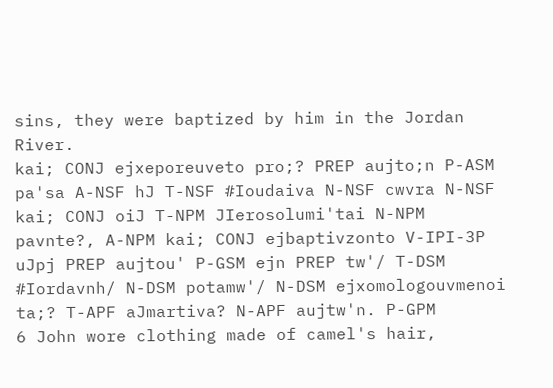sins, they were baptized by him in the Jordan River.
kai; CONJ ejxeporeuveto pro;? PREP aujto;n P-ASM pa'sa A-NSF hJ T-NSF #Ioudaiva N-NSF cwvra N-NSF kai; CONJ oiJ T-NPM JIerosolumi'tai N-NPM pavnte?, A-NPM kai; CONJ ejbaptivzonto V-IPI-3P uJpj PREP aujtou' P-GSM ejn PREP tw'/ T-DSM #Iordavnh/ N-DSM potamw'/ N-DSM ejxomologouvmenoi ta;? T-APF aJmartiva? N-APF aujtw'n. P-GPM
6 John wore clothing made of camel's hair,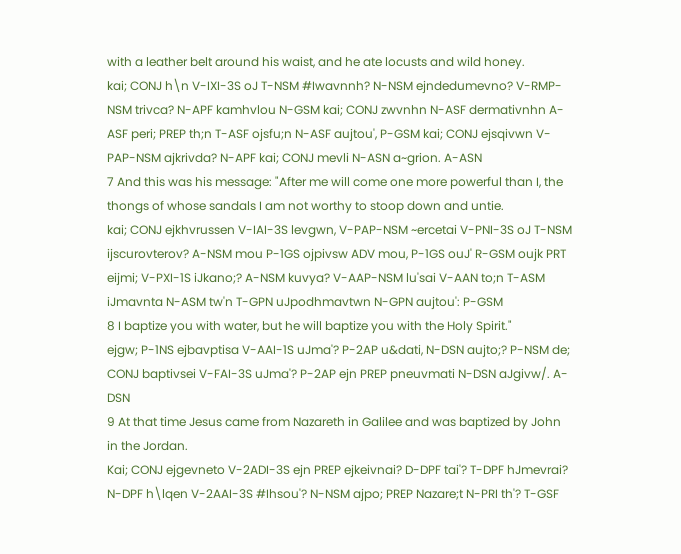with a leather belt around his waist, and he ate locusts and wild honey.
kai; CONJ h\n V-IXI-3S oJ T-NSM #Iwavnnh? N-NSM ejndedumevno? V-RMP-NSM trivca? N-APF kamhvlou N-GSM kai; CONJ zwvnhn N-ASF dermativnhn A-ASF peri; PREP th;n T-ASF ojsfu;n N-ASF aujtou', P-GSM kai; CONJ ejsqivwn V-PAP-NSM ajkrivda? N-APF kai; CONJ mevli N-ASN a~grion. A-ASN
7 And this was his message: "After me will come one more powerful than I, the thongs of whose sandals I am not worthy to stoop down and untie.
kai; CONJ ejkhvrussen V-IAI-3S levgwn, V-PAP-NSM ~ercetai V-PNI-3S oJ T-NSM ijscurovterov? A-NSM mou P-1GS ojpivsw ADV mou, P-1GS ouJ' R-GSM oujk PRT eijmi; V-PXI-1S iJkano;? A-NSM kuvya? V-AAP-NSM lu'sai V-AAN to;n T-ASM iJmavnta N-ASM tw'n T-GPN uJpodhmavtwn N-GPN aujtou': P-GSM
8 I baptize you with water, but he will baptize you with the Holy Spirit."
ejgw; P-1NS ejbavptisa V-AAI-1S uJma'? P-2AP u&dati, N-DSN aujto;? P-NSM de; CONJ baptivsei V-FAI-3S uJma'? P-2AP ejn PREP pneuvmati N-DSN aJgivw/. A-DSN
9 At that time Jesus came from Nazareth in Galilee and was baptized by John in the Jordan.
Kai; CONJ ejgevneto V-2ADI-3S ejn PREP ejkeivnai? D-DPF tai'? T-DPF hJmevrai? N-DPF h\lqen V-2AAI-3S #Ihsou'? N-NSM ajpo; PREP Nazare;t N-PRI th'? T-GSF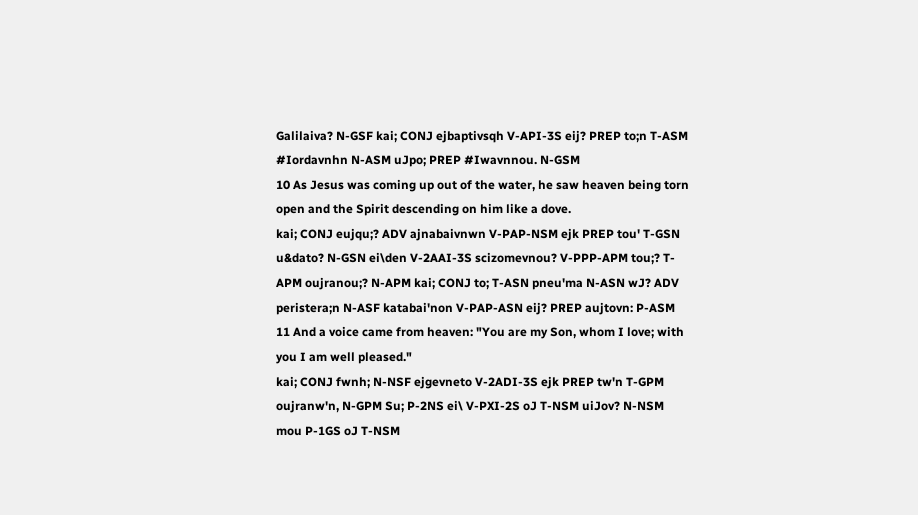Galilaiva? N-GSF kai; CONJ ejbaptivsqh V-API-3S eij? PREP to;n T-ASM #Iordavnhn N-ASM uJpo; PREP #Iwavnnou. N-GSM
10 As Jesus was coming up out of the water, he saw heaven being torn open and the Spirit descending on him like a dove.
kai; CONJ eujqu;? ADV ajnabaivnwn V-PAP-NSM ejk PREP tou' T-GSN u&dato? N-GSN ei\den V-2AAI-3S scizomevnou? V-PPP-APM tou;? T-APM oujranou;? N-APM kai; CONJ to; T-ASN pneu'ma N-ASN wJ? ADV peristera;n N-ASF katabai'non V-PAP-ASN eij? PREP aujtovn: P-ASM
11 And a voice came from heaven: "You are my Son, whom I love; with you I am well pleased."
kai; CONJ fwnh; N-NSF ejgevneto V-2ADI-3S ejk PREP tw'n T-GPM oujranw'n, N-GPM Su; P-2NS ei\ V-PXI-2S oJ T-NSM uiJov? N-NSM mou P-1GS oJ T-NSM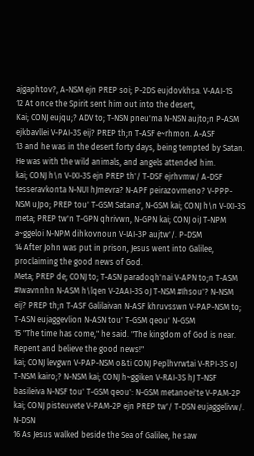ajgaphtov?, A-NSM ejn PREP soi; P-2DS eujdovkhsa. V-AAI-1S
12 At once the Spirit sent him out into the desert,
Kai; CONJ eujqu;? ADV to; T-NSN pneu'ma N-NSN aujto;n P-ASM ejkbavllei V-PAI-3S eij? PREP th;n T-ASF e~rhmon. A-ASF
13 and he was in the desert forty days, being tempted by Satan. He was with the wild animals, and angels attended him.
kai; CONJ h\n V-IXI-3S ejn PREP th'/ T-DSF ejrhvmw/ A-DSF tesseravkonta N-NUI hJmevra? N-APF peirazovmeno? V-PPP-NSM uJpo; PREP tou' T-GSM Satana', N-GSM kai; CONJ h\n V-IXI-3S meta; PREP tw'n T-GPN qhrivwn, N-GPN kai; CONJ oiJ T-NPM a~ggeloi N-NPM dihkovnoun V-IAI-3P aujtw'/. P-DSM
14 After John was put in prison, Jesus went into Galilee, proclaiming the good news of God.
Meta; PREP de; CONJ to; T-ASN paradoqh'nai V-APN to;n T-ASM #Iwavnnhn N-ASM h\lqen V-2AAI-3S oJ T-NSM #Ihsou'? N-NSM eij? PREP th;n T-ASF Galilaivan N-ASF khruvsswn V-PAP-NSM to; T-ASN eujaggevlion N-ASN tou' T-GSM qeou' N-GSM
15 "The time has come," he said. "The kingdom of God is near. Repent and believe the good news!"
kai; CONJ levgwn V-PAP-NSM o&ti CONJ Peplhvrwtai V-RPI-3S oJ T-NSM kairo;? N-NSM kai; CONJ h~ggiken V-RAI-3S hJ T-NSF basileiva N-NSF tou' T-GSM qeou': N-GSM metanoei'te V-PAM-2P kai; CONJ pisteuvete V-PAM-2P ejn PREP tw'/ T-DSN eujaggelivw/. N-DSN
16 As Jesus walked beside the Sea of Galilee, he saw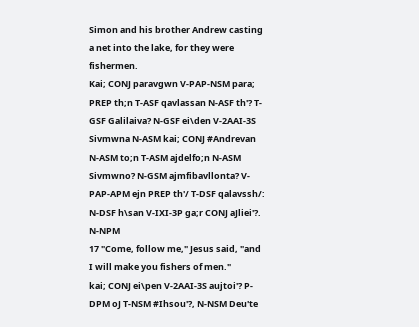Simon and his brother Andrew casting a net into the lake, for they were fishermen.
Kai; CONJ paravgwn V-PAP-NSM para; PREP th;n T-ASF qavlassan N-ASF th'? T-GSF Galilaiva? N-GSF ei\den V-2AAI-3S Sivmwna N-ASM kai; CONJ #Andrevan N-ASM to;n T-ASM ajdelfo;n N-ASM Sivmwno? N-GSM ajmfibavllonta? V-PAP-APM ejn PREP th'/ T-DSF qalavssh/: N-DSF h\san V-IXI-3P ga;r CONJ aJliei'?. N-NPM
17 "Come, follow me," Jesus said, "and I will make you fishers of men."
kai; CONJ ei\pen V-2AAI-3S aujtoi'? P-DPM oJ T-NSM #Ihsou'?, N-NSM Deu'te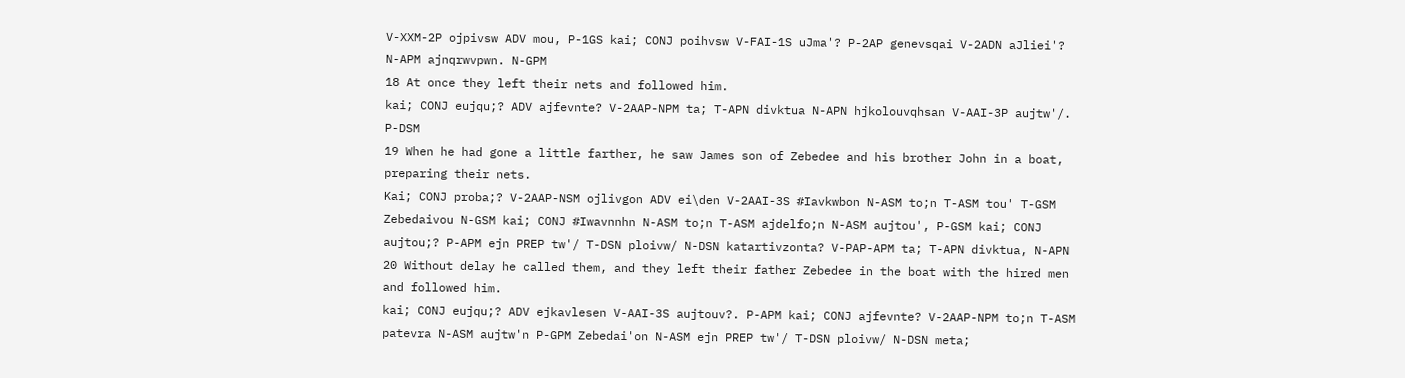V-XXM-2P ojpivsw ADV mou, P-1GS kai; CONJ poihvsw V-FAI-1S uJma'? P-2AP genevsqai V-2ADN aJliei'? N-APM ajnqrwvpwn. N-GPM
18 At once they left their nets and followed him.
kai; CONJ eujqu;? ADV ajfevnte? V-2AAP-NPM ta; T-APN divktua N-APN hjkolouvqhsan V-AAI-3P aujtw'/. P-DSM
19 When he had gone a little farther, he saw James son of Zebedee and his brother John in a boat, preparing their nets.
Kai; CONJ proba;? V-2AAP-NSM ojlivgon ADV ei\den V-2AAI-3S #Iavkwbon N-ASM to;n T-ASM tou' T-GSM Zebedaivou N-GSM kai; CONJ #Iwavnnhn N-ASM to;n T-ASM ajdelfo;n N-ASM aujtou', P-GSM kai; CONJ aujtou;? P-APM ejn PREP tw'/ T-DSN ploivw/ N-DSN katartivzonta? V-PAP-APM ta; T-APN divktua, N-APN
20 Without delay he called them, and they left their father Zebedee in the boat with the hired men and followed him.
kai; CONJ eujqu;? ADV ejkavlesen V-AAI-3S aujtouv?. P-APM kai; CONJ ajfevnte? V-2AAP-NPM to;n T-ASM patevra N-ASM aujtw'n P-GPM Zebedai'on N-ASM ejn PREP tw'/ T-DSN ploivw/ N-DSN meta;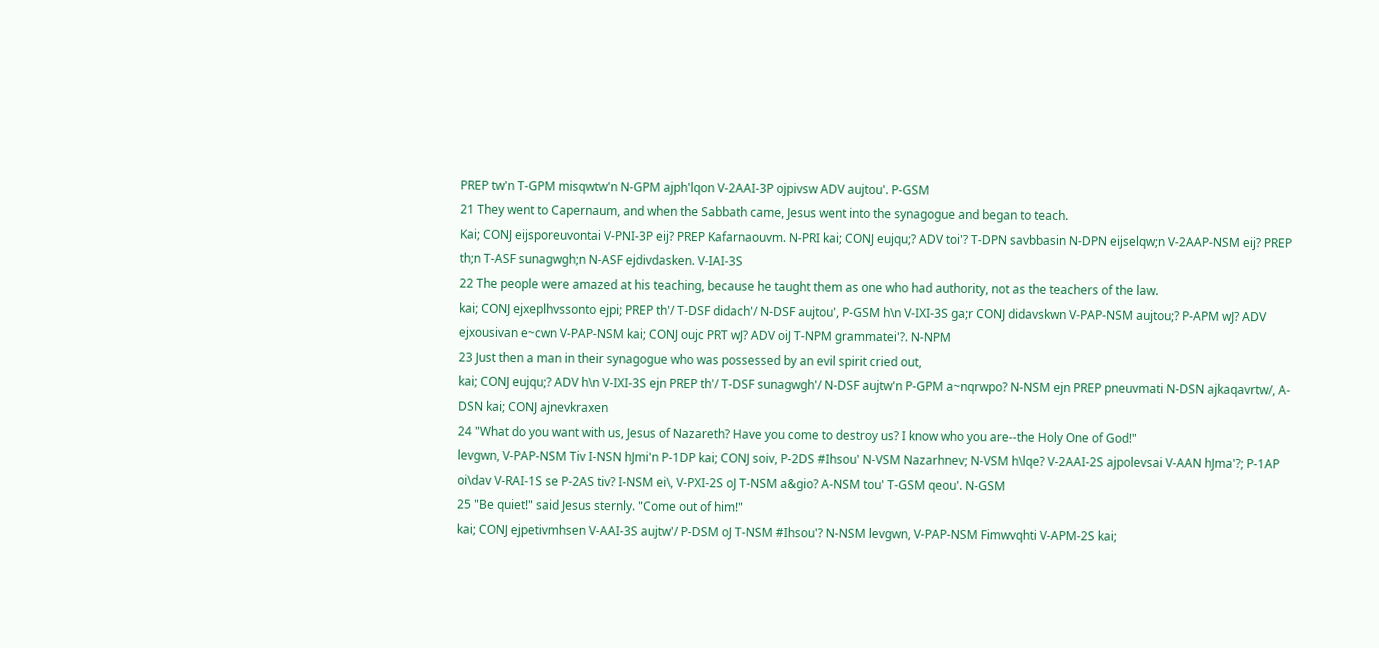PREP tw'n T-GPM misqwtw'n N-GPM ajph'lqon V-2AAI-3P ojpivsw ADV aujtou'. P-GSM
21 They went to Capernaum, and when the Sabbath came, Jesus went into the synagogue and began to teach.
Kai; CONJ eijsporeuvontai V-PNI-3P eij? PREP Kafarnaouvm. N-PRI kai; CONJ eujqu;? ADV toi'? T-DPN savbbasin N-DPN eijselqw;n V-2AAP-NSM eij? PREP th;n T-ASF sunagwgh;n N-ASF ejdivdasken. V-IAI-3S
22 The people were amazed at his teaching, because he taught them as one who had authority, not as the teachers of the law.
kai; CONJ ejxeplhvssonto ejpi; PREP th'/ T-DSF didach'/ N-DSF aujtou', P-GSM h\n V-IXI-3S ga;r CONJ didavskwn V-PAP-NSM aujtou;? P-APM wJ? ADV ejxousivan e~cwn V-PAP-NSM kai; CONJ oujc PRT wJ? ADV oiJ T-NPM grammatei'?. N-NPM
23 Just then a man in their synagogue who was possessed by an evil spirit cried out,
kai; CONJ eujqu;? ADV h\n V-IXI-3S ejn PREP th'/ T-DSF sunagwgh'/ N-DSF aujtw'n P-GPM a~nqrwpo? N-NSM ejn PREP pneuvmati N-DSN ajkaqavrtw/, A-DSN kai; CONJ ajnevkraxen
24 "What do you want with us, Jesus of Nazareth? Have you come to destroy us? I know who you are--the Holy One of God!"
levgwn, V-PAP-NSM Tiv I-NSN hJmi'n P-1DP kai; CONJ soiv, P-2DS #Ihsou' N-VSM Nazarhnev; N-VSM h\lqe? V-2AAI-2S ajpolevsai V-AAN hJma'?; P-1AP oi\dav V-RAI-1S se P-2AS tiv? I-NSM ei\, V-PXI-2S oJ T-NSM a&gio? A-NSM tou' T-GSM qeou'. N-GSM
25 "Be quiet!" said Jesus sternly. "Come out of him!"
kai; CONJ ejpetivmhsen V-AAI-3S aujtw'/ P-DSM oJ T-NSM #Ihsou'? N-NSM levgwn, V-PAP-NSM Fimwvqhti V-APM-2S kai;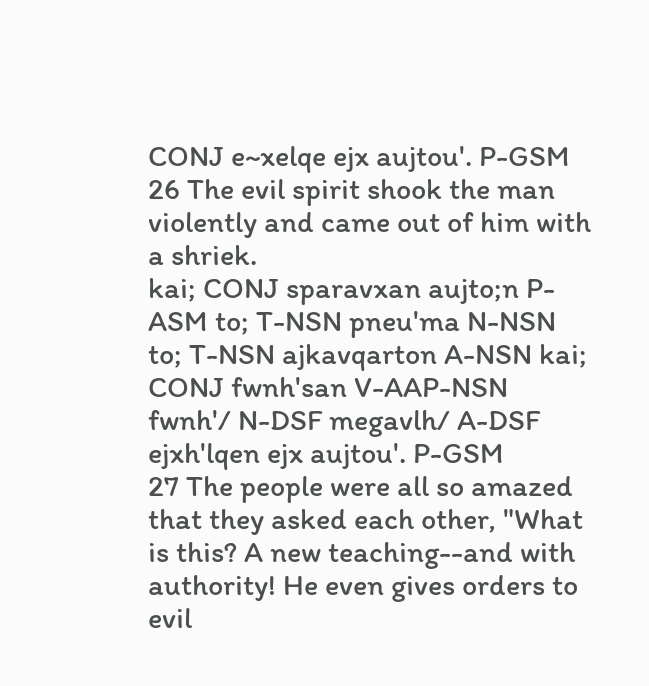CONJ e~xelqe ejx aujtou'. P-GSM
26 The evil spirit shook the man violently and came out of him with a shriek.
kai; CONJ sparavxan aujto;n P-ASM to; T-NSN pneu'ma N-NSN to; T-NSN ajkavqarton A-NSN kai; CONJ fwnh'san V-AAP-NSN fwnh'/ N-DSF megavlh/ A-DSF ejxh'lqen ejx aujtou'. P-GSM
27 The people were all so amazed that they asked each other, "What is this? A new teaching--and with authority! He even gives orders to evil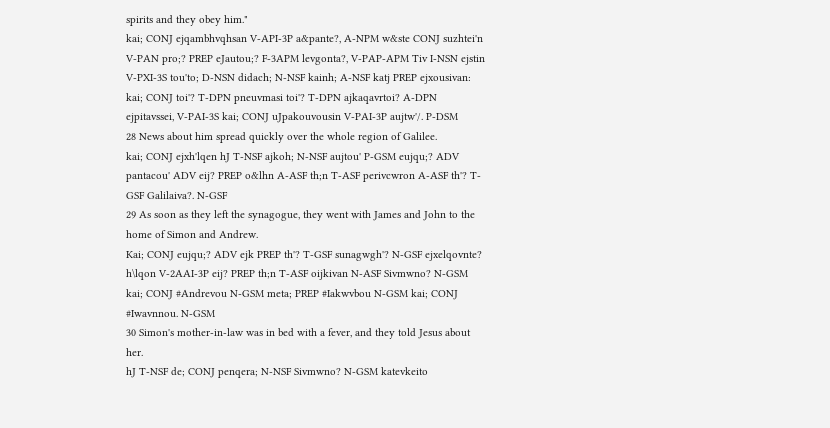spirits and they obey him."
kai; CONJ ejqambhvqhsan V-API-3P a&pante?, A-NPM w&ste CONJ suzhtei'n V-PAN pro;? PREP eJautou;? F-3APM levgonta?, V-PAP-APM Tiv I-NSN ejstin V-PXI-3S tou'to; D-NSN didach; N-NSF kainh; A-NSF katj PREP ejxousivan: kai; CONJ toi'? T-DPN pneuvmasi toi'? T-DPN ajkaqavrtoi? A-DPN ejpitavssei, V-PAI-3S kai; CONJ uJpakouvousin V-PAI-3P aujtw'/. P-DSM
28 News about him spread quickly over the whole region of Galilee.
kai; CONJ ejxh'lqen hJ T-NSF ajkoh; N-NSF aujtou' P-GSM eujqu;? ADV pantacou' ADV eij? PREP o&lhn A-ASF th;n T-ASF perivcwron A-ASF th'? T-GSF Galilaiva?. N-GSF
29 As soon as they left the synagogue, they went with James and John to the home of Simon and Andrew.
Kai; CONJ eujqu;? ADV ejk PREP th'? T-GSF sunagwgh'? N-GSF ejxelqovnte? h\lqon V-2AAI-3P eij? PREP th;n T-ASF oijkivan N-ASF Sivmwno? N-GSM kai; CONJ #Andrevou N-GSM meta; PREP #Iakwvbou N-GSM kai; CONJ #Iwavnnou. N-GSM
30 Simon's mother-in-law was in bed with a fever, and they told Jesus about her.
hJ T-NSF de; CONJ penqera; N-NSF Sivmwno? N-GSM katevkeito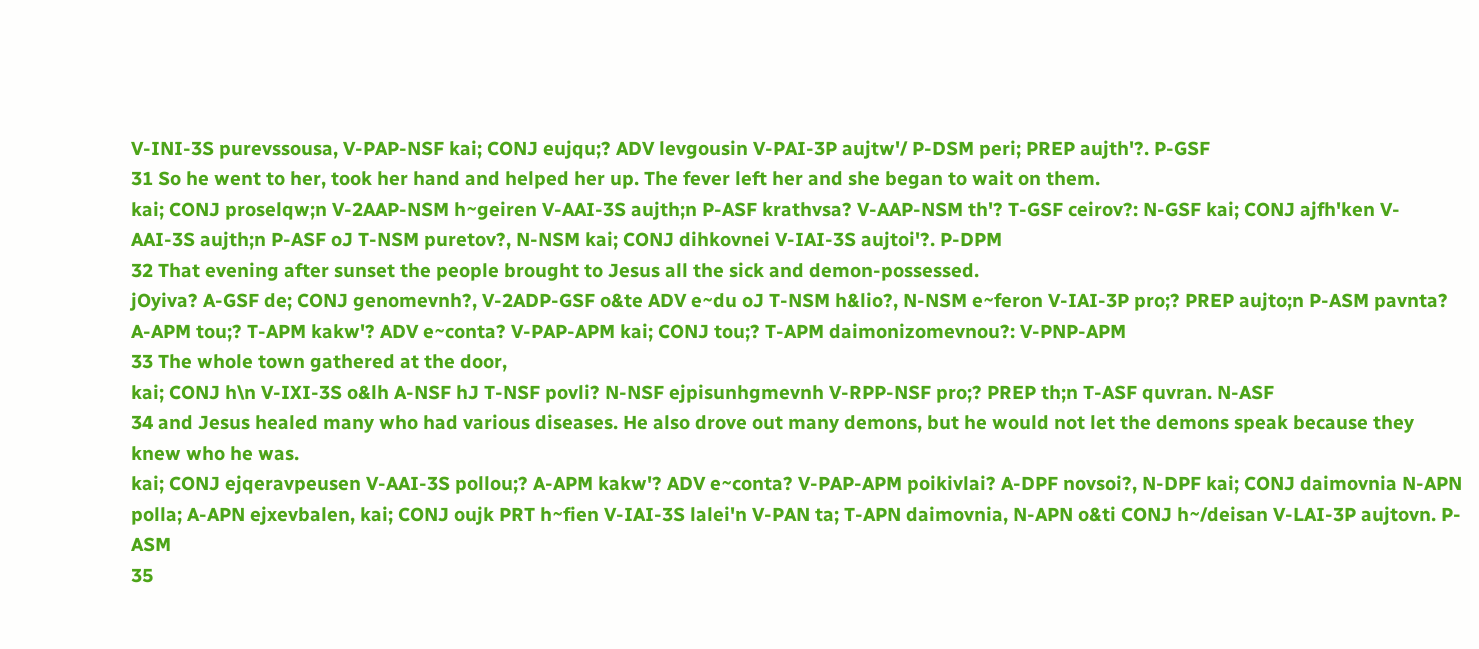V-INI-3S purevssousa, V-PAP-NSF kai; CONJ eujqu;? ADV levgousin V-PAI-3P aujtw'/ P-DSM peri; PREP aujth'?. P-GSF
31 So he went to her, took her hand and helped her up. The fever left her and she began to wait on them.
kai; CONJ proselqw;n V-2AAP-NSM h~geiren V-AAI-3S aujth;n P-ASF krathvsa? V-AAP-NSM th'? T-GSF ceirov?: N-GSF kai; CONJ ajfh'ken V-AAI-3S aujth;n P-ASF oJ T-NSM puretov?, N-NSM kai; CONJ dihkovnei V-IAI-3S aujtoi'?. P-DPM
32 That evening after sunset the people brought to Jesus all the sick and demon-possessed.
jOyiva? A-GSF de; CONJ genomevnh?, V-2ADP-GSF o&te ADV e~du oJ T-NSM h&lio?, N-NSM e~feron V-IAI-3P pro;? PREP aujto;n P-ASM pavnta? A-APM tou;? T-APM kakw'? ADV e~conta? V-PAP-APM kai; CONJ tou;? T-APM daimonizomevnou?: V-PNP-APM
33 The whole town gathered at the door,
kai; CONJ h\n V-IXI-3S o&lh A-NSF hJ T-NSF povli? N-NSF ejpisunhgmevnh V-RPP-NSF pro;? PREP th;n T-ASF quvran. N-ASF
34 and Jesus healed many who had various diseases. He also drove out many demons, but he would not let the demons speak because they knew who he was.
kai; CONJ ejqeravpeusen V-AAI-3S pollou;? A-APM kakw'? ADV e~conta? V-PAP-APM poikivlai? A-DPF novsoi?, N-DPF kai; CONJ daimovnia N-APN polla; A-APN ejxevbalen, kai; CONJ oujk PRT h~fien V-IAI-3S lalei'n V-PAN ta; T-APN daimovnia, N-APN o&ti CONJ h~/deisan V-LAI-3P aujtovn. P-ASM
35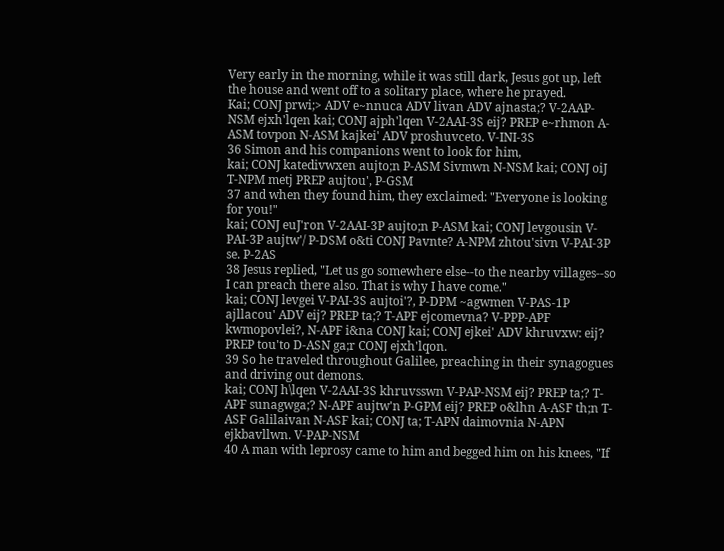Very early in the morning, while it was still dark, Jesus got up, left the house and went off to a solitary place, where he prayed.
Kai; CONJ prwi;> ADV e~nnuca ADV livan ADV ajnasta;? V-2AAP-NSM ejxh'lqen kai; CONJ ajph'lqen V-2AAI-3S eij? PREP e~rhmon A-ASM tovpon N-ASM kajkei' ADV proshuvceto. V-INI-3S
36 Simon and his companions went to look for him,
kai; CONJ katedivwxen aujto;n P-ASM Sivmwn N-NSM kai; CONJ oiJ T-NPM metj PREP aujtou', P-GSM
37 and when they found him, they exclaimed: "Everyone is looking for you!"
kai; CONJ euJ'ron V-2AAI-3P aujto;n P-ASM kai; CONJ levgousin V-PAI-3P aujtw'/ P-DSM o&ti CONJ Pavnte? A-NPM zhtou'sivn V-PAI-3P se. P-2AS
38 Jesus replied, "Let us go somewhere else--to the nearby villages--so I can preach there also. That is why I have come."
kai; CONJ levgei V-PAI-3S aujtoi'?, P-DPM ~agwmen V-PAS-1P ajllacou' ADV eij? PREP ta;? T-APF ejcomevna? V-PPP-APF kwmopovlei?, N-APF i&na CONJ kai; CONJ ejkei' ADV khruvxw: eij? PREP tou'to D-ASN ga;r CONJ ejxh'lqon.
39 So he traveled throughout Galilee, preaching in their synagogues and driving out demons.
kai; CONJ h\lqen V-2AAI-3S khruvsswn V-PAP-NSM eij? PREP ta;? T-APF sunagwga;? N-APF aujtw'n P-GPM eij? PREP o&lhn A-ASF th;n T-ASF Galilaivan N-ASF kai; CONJ ta; T-APN daimovnia N-APN ejkbavllwn. V-PAP-NSM
40 A man with leprosy came to him and begged him on his knees, "If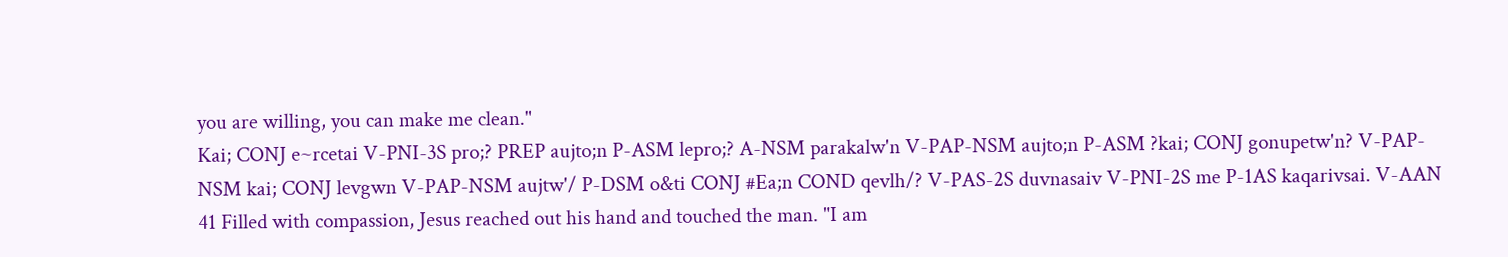you are willing, you can make me clean."
Kai; CONJ e~rcetai V-PNI-3S pro;? PREP aujto;n P-ASM lepro;? A-NSM parakalw'n V-PAP-NSM aujto;n P-ASM ?kai; CONJ gonupetw'n? V-PAP-NSM kai; CONJ levgwn V-PAP-NSM aujtw'/ P-DSM o&ti CONJ #Ea;n COND qevlh/? V-PAS-2S duvnasaiv V-PNI-2S me P-1AS kaqarivsai. V-AAN
41 Filled with compassion, Jesus reached out his hand and touched the man. "I am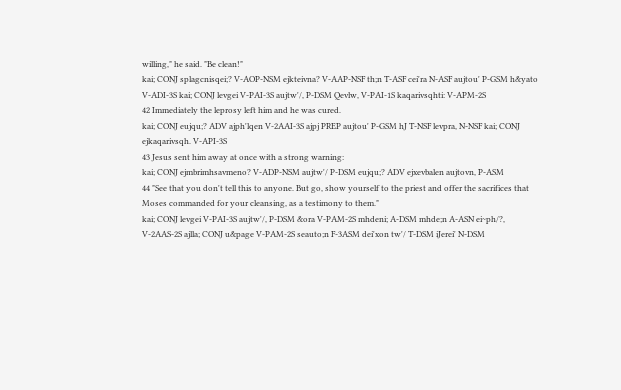willing," he said. "Be clean!"
kai; CONJ splagcnisqei;? V-AOP-NSM ejkteivna? V-AAP-NSF th;n T-ASF cei'ra N-ASF aujtou' P-GSM h&yato V-ADI-3S kai; CONJ levgei V-PAI-3S aujtw'/, P-DSM Qevlw, V-PAI-1S kaqarivsqhti: V-APM-2S
42 Immediately the leprosy left him and he was cured.
kai; CONJ eujqu;? ADV ajph'lqen V-2AAI-3S ajpj PREP aujtou' P-GSM hJ T-NSF levpra, N-NSF kai; CONJ ejkaqarivsqh. V-API-3S
43 Jesus sent him away at once with a strong warning:
kai; CONJ ejmbrimhsavmeno? V-ADP-NSM aujtw'/ P-DSM eujqu;? ADV ejxevbalen aujtovn, P-ASM
44 "See that you don't tell this to anyone. But go, show yourself to the priest and offer the sacrifices that Moses commanded for your cleansing, as a testimony to them."
kai; CONJ levgei V-PAI-3S aujtw'/, P-DSM &ora V-PAM-2S mhdeni; A-DSM mhde;n A-ASN ei~ph/?, V-2AAS-2S ajlla; CONJ u&page V-PAM-2S seauto;n F-3ASM dei'xon tw'/ T-DSM iJerei' N-DSM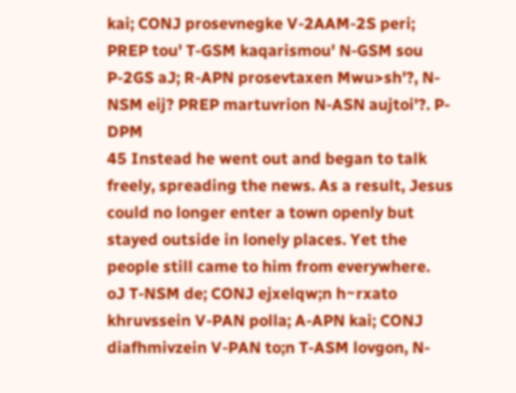kai; CONJ prosevnegke V-2AAM-2S peri; PREP tou' T-GSM kaqarismou' N-GSM sou P-2GS aJ; R-APN prosevtaxen Mwu>sh'?, N-NSM eij? PREP martuvrion N-ASN aujtoi'?. P-DPM
45 Instead he went out and began to talk freely, spreading the news. As a result, Jesus could no longer enter a town openly but stayed outside in lonely places. Yet the people still came to him from everywhere.
oJ T-NSM de; CONJ ejxelqw;n h~rxato khruvssein V-PAN polla; A-APN kai; CONJ diafhmivzein V-PAN to;n T-ASM lovgon, N-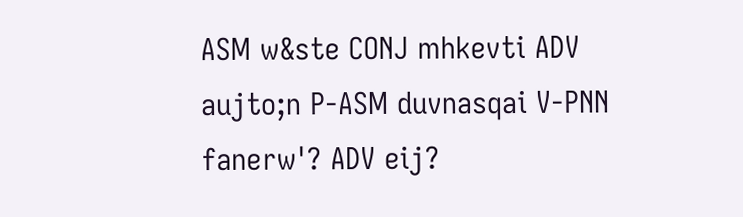ASM w&ste CONJ mhkevti ADV aujto;n P-ASM duvnasqai V-PNN fanerw'? ADV eij?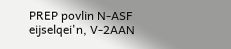PREP povlin N-ASF eijselqei'n, V-2AAN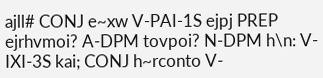ajll# CONJ e~xw V-PAI-1S ejpj PREP ejrhvmoi? A-DPM tovpoi? N-DPM h\n: V-IXI-3S kai; CONJ h~rconto V-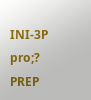INI-3P pro;? PREP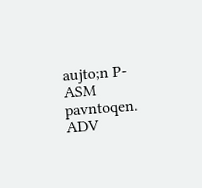aujto;n P-ASM pavntoqen. ADV